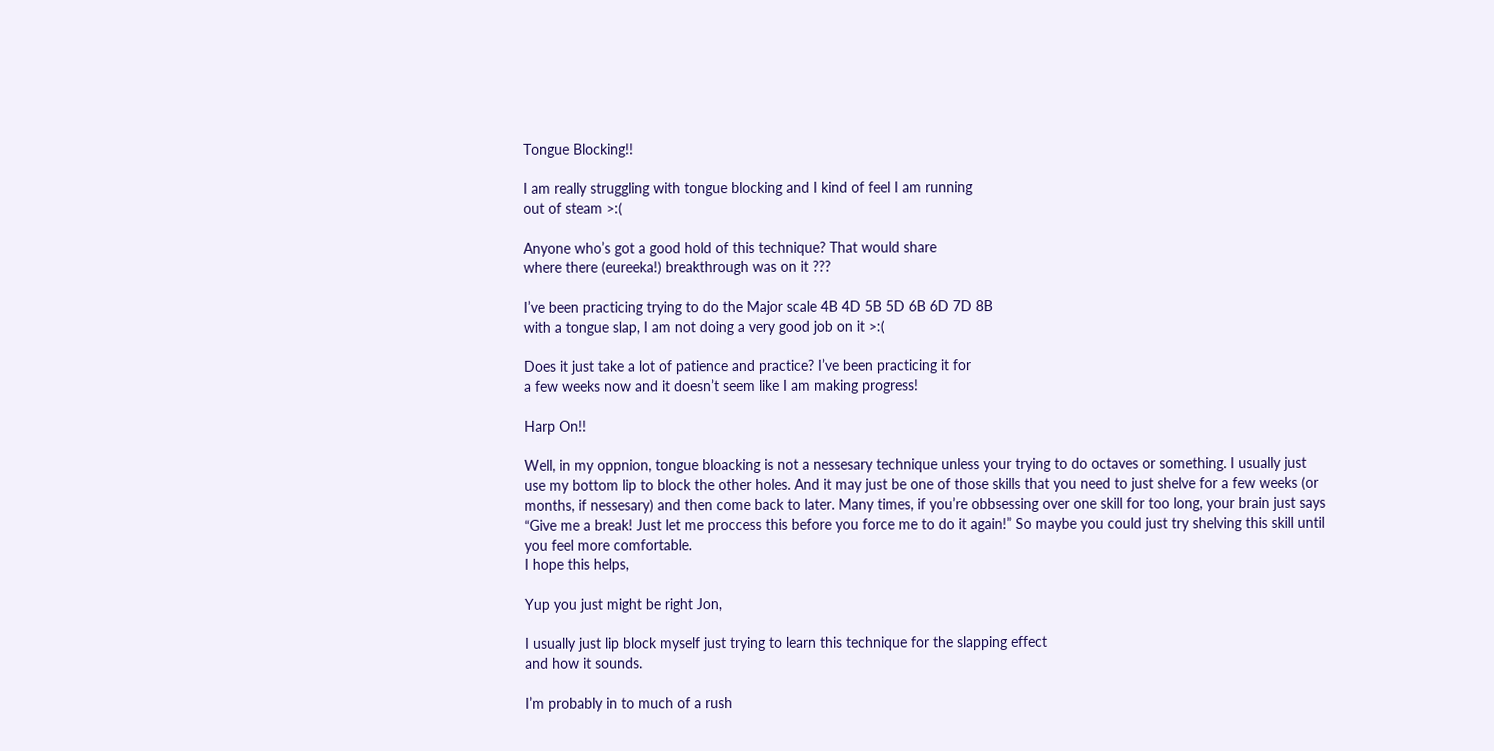Tongue Blocking!!

I am really struggling with tongue blocking and I kind of feel I am running
out of steam >:(

Anyone who’s got a good hold of this technique? That would share
where there (eureeka!) breakthrough was on it ???

I’ve been practicing trying to do the Major scale 4B 4D 5B 5D 6B 6D 7D 8B
with a tongue slap, I am not doing a very good job on it >:(

Does it just take a lot of patience and practice? I’ve been practicing it for
a few weeks now and it doesn’t seem like I am making progress!

Harp On!!

Well, in my oppnion, tongue bloacking is not a nessesary technique unless your trying to do octaves or something. I usually just use my bottom lip to block the other holes. And it may just be one of those skills that you need to just shelve for a few weeks (or months, if nessesary) and then come back to later. Many times, if you’re obbsessing over one skill for too long, your brain just says “Give me a break! Just let me proccess this before you force me to do it again!” So maybe you could just try shelving this skill until you feel more comfortable.
I hope this helps,

Yup you just might be right Jon,

I usually just lip block myself just trying to learn this technique for the slapping effect
and how it sounds.

I’m probably in to much of a rush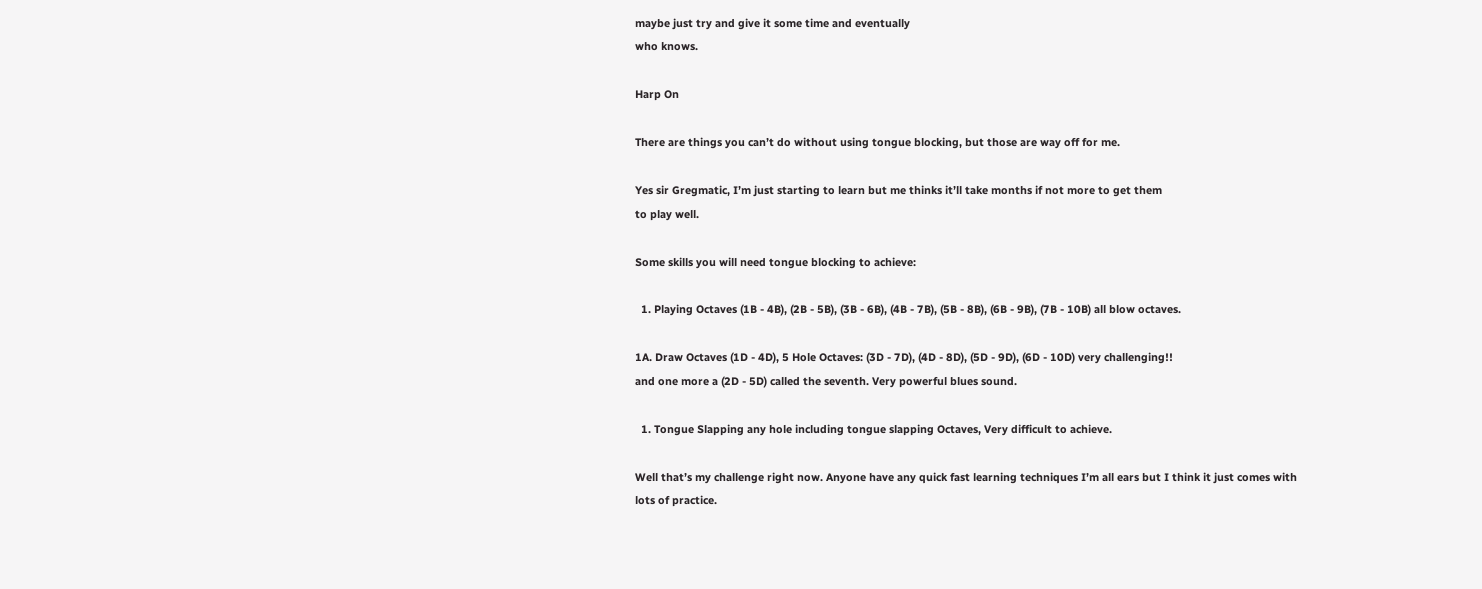maybe just try and give it some time and eventually
who knows.

Harp On

There are things you can’t do without using tongue blocking, but those are way off for me.

Yes sir Gregmatic, I’m just starting to learn but me thinks it’ll take months if not more to get them
to play well.

Some skills you will need tongue blocking to achieve:

  1. Playing Octaves (1B - 4B), (2B - 5B), (3B - 6B), (4B - 7B), (5B - 8B), (6B - 9B), (7B - 10B) all blow octaves.

1A. Draw Octaves (1D - 4D), 5 Hole Octaves: (3D - 7D), (4D - 8D), (5D - 9D), (6D - 10D) very challenging!!
and one more a (2D - 5D) called the seventh. Very powerful blues sound.

  1. Tongue Slapping any hole including tongue slapping Octaves, Very difficult to achieve.

Well that’s my challenge right now. Anyone have any quick fast learning techniques I’m all ears but I think it just comes with
lots of practice.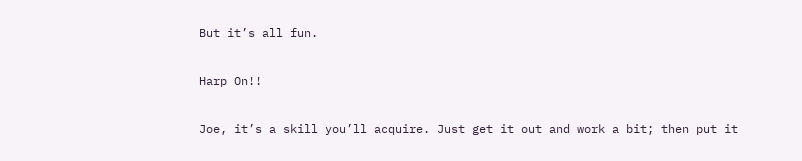But it’s all fun.

Harp On!!

Joe, it’s a skill you’ll acquire. Just get it out and work a bit; then put it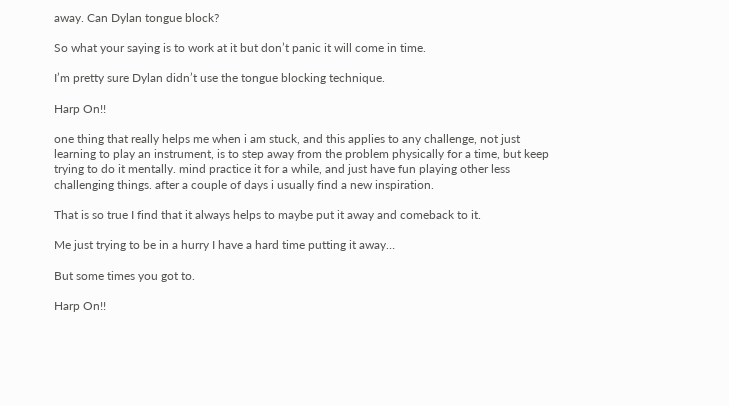away. Can Dylan tongue block?

So what your saying is to work at it but don’t panic it will come in time.

I’m pretty sure Dylan didn’t use the tongue blocking technique.

Harp On!!

one thing that really helps me when i am stuck, and this applies to any challenge, not just learning to play an instrument, is to step away from the problem physically for a time, but keep trying to do it mentally. mind practice it for a while, and just have fun playing other less challenging things. after a couple of days i usually find a new inspiration.

That is so true I find that it always helps to maybe put it away and comeback to it.

Me just trying to be in a hurry I have a hard time putting it away…

But some times you got to.

Harp On!!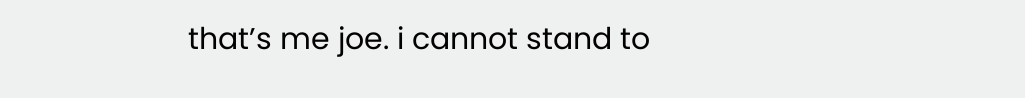that’s me joe. i cannot stand to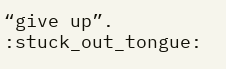“give up”. :stuck_out_tongue: